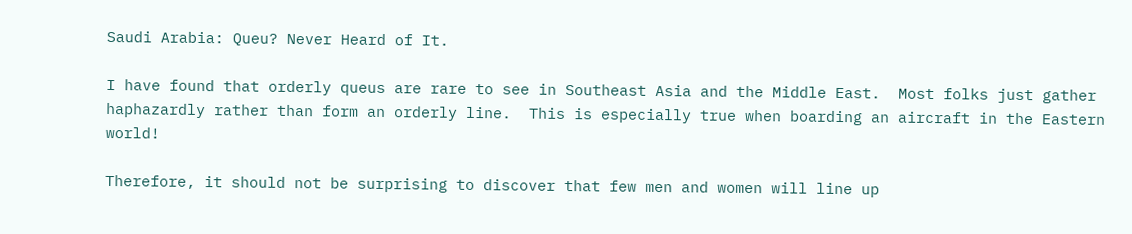Saudi Arabia: Queu? Never Heard of It.

I have found that orderly queus are rare to see in Southeast Asia and the Middle East.  Most folks just gather haphazardly rather than form an orderly line.  This is especially true when boarding an aircraft in the Eastern world!

Therefore, it should not be surprising to discover that few men and women will line up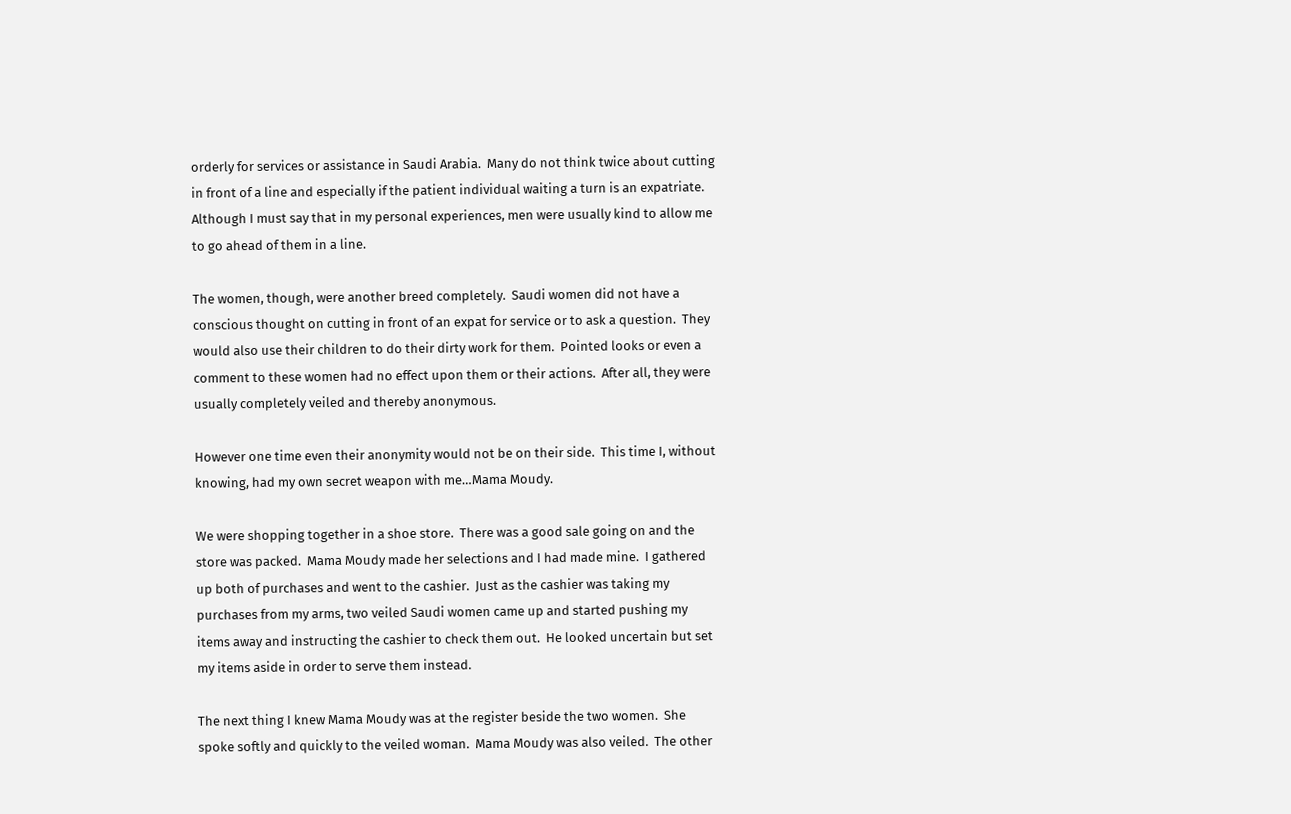orderly for services or assistance in Saudi Arabia.  Many do not think twice about cutting in front of a line and especially if the patient individual waiting a turn is an expatriate.  Although I must say that in my personal experiences, men were usually kind to allow me to go ahead of them in a line.

The women, though, were another breed completely.  Saudi women did not have a conscious thought on cutting in front of an expat for service or to ask a question.  They would also use their children to do their dirty work for them.  Pointed looks or even a comment to these women had no effect upon them or their actions.  After all, they were usually completely veiled and thereby anonymous.

However one time even their anonymity would not be on their side.  This time I, without knowing, had my own secret weapon with me…Mama Moudy.

We were shopping together in a shoe store.  There was a good sale going on and the store was packed.  Mama Moudy made her selections and I had made mine.  I gathered up both of purchases and went to the cashier.  Just as the cashier was taking my purchases from my arms, two veiled Saudi women came up and started pushing my items away and instructing the cashier to check them out.  He looked uncertain but set my items aside in order to serve them instead.

The next thing I knew Mama Moudy was at the register beside the two women.  She spoke softly and quickly to the veiled woman.  Mama Moudy was also veiled.  The other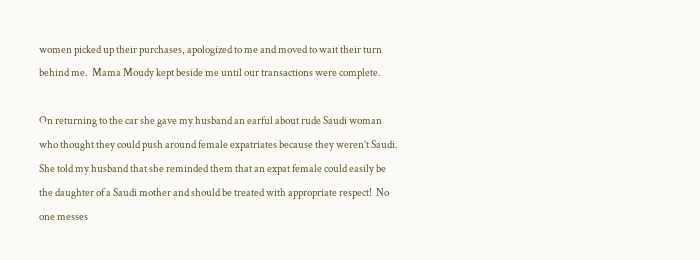women picked up their purchases, apologized to me and moved to wait their turn behind me.  Mama Moudy kept beside me until our transactions were complete.

On returning to the car she gave my husband an earful about rude Saudi woman who thought they could push around female expatriates because they weren’t Saudi.  She told my husband that she reminded them that an expat female could easily be the daughter of a Saudi mother and should be treated with appropriate respect!  No one messes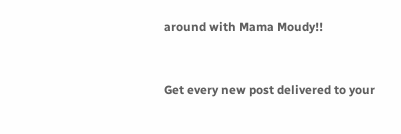around with Mama Moudy!!


Get every new post delivered to your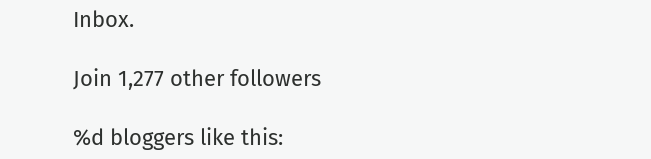Inbox.

Join 1,277 other followers

%d bloggers like this: